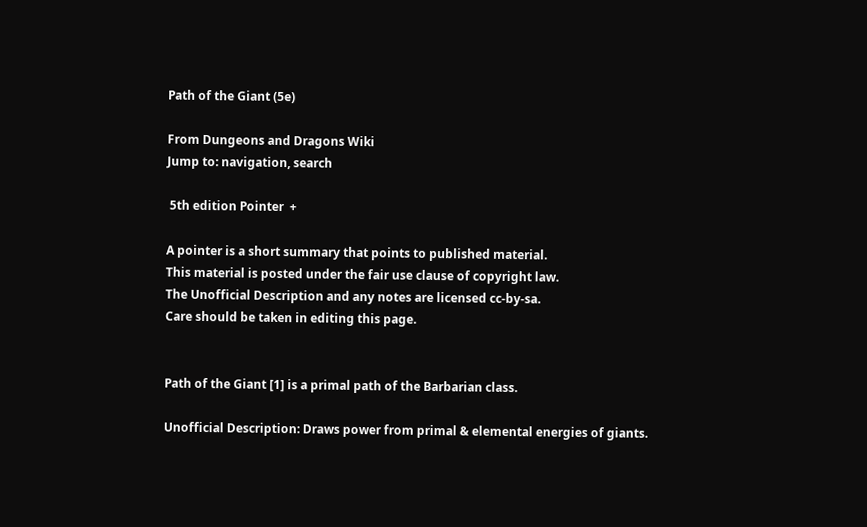Path of the Giant (5e)

From Dungeons and Dragons Wiki
Jump to: navigation, search

 5th edition Pointer  +

A pointer is a short summary that points to published material.
This material is posted under the fair use clause of copyright law.
The Unofficial Description and any notes are licensed cc-by-sa.
Care should be taken in editing this page.


Path of the Giant [1] is a primal path of the Barbarian class.

Unofficial Description: Draws power from primal & elemental energies of giants.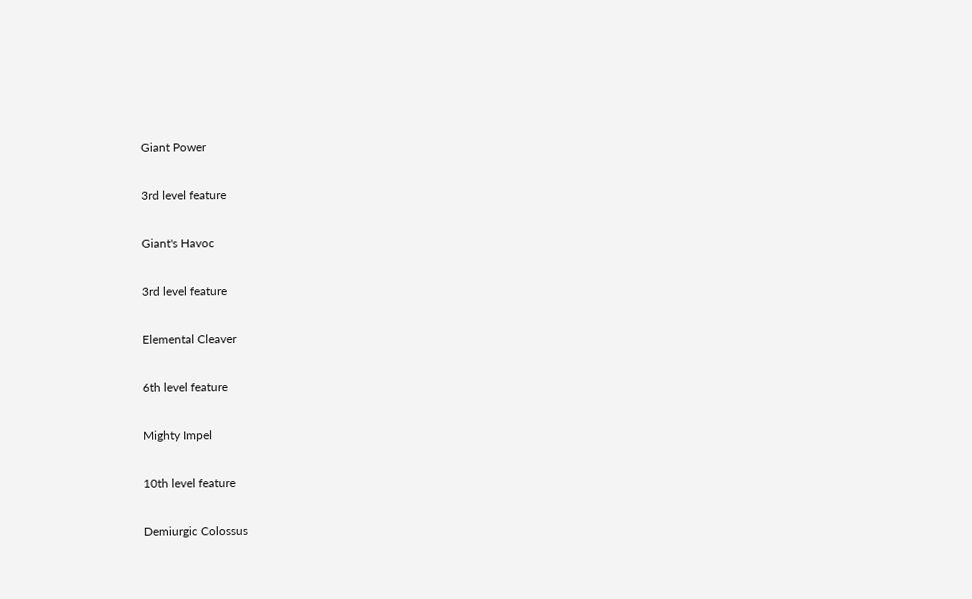Giant Power

3rd level feature

Giant's Havoc

3rd level feature

Elemental Cleaver

6th level feature

Mighty Impel

10th level feature

Demiurgic Colossus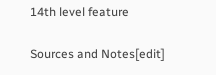14th level feature

Sources and Notes[edit]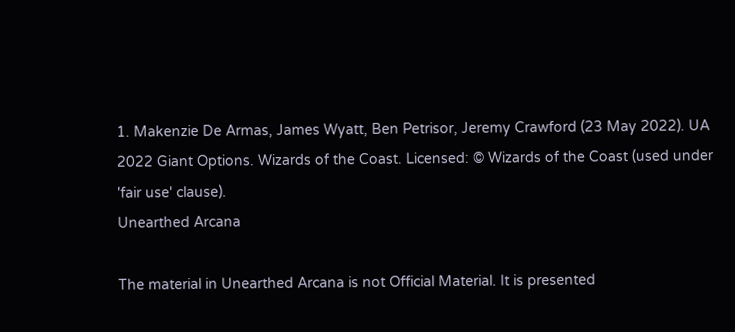1. Makenzie De Armas, James Wyatt, Ben Petrisor, Jeremy Crawford (23 May 2022). UA 2022 Giant Options. Wizards of the Coast. Licensed: © Wizards of the Coast (used under 'fair use' clause).
Unearthed Arcana

The material in Unearthed Arcana is not Official Material. It is presented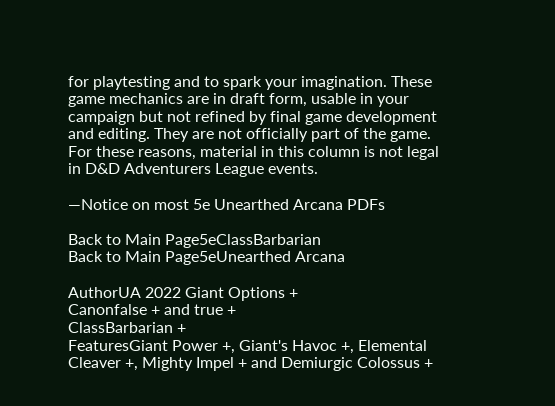for playtesting and to spark your imagination. These game mechanics are in draft form, usable in your campaign but not refined by final game development and editing. They are not officially part of the game. For these reasons, material in this column is not legal in D&D Adventurers League events.

—Notice on most 5e Unearthed Arcana PDFs

Back to Main Page5eClassBarbarian
Back to Main Page5eUnearthed Arcana

AuthorUA 2022 Giant Options +
Canonfalse + and true +
ClassBarbarian +
FeaturesGiant Power +, Giant's Havoc +, Elemental Cleaver +, Mighty Impel + and Demiurgic Colossus +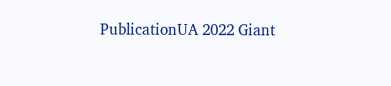PublicationUA 2022 Giant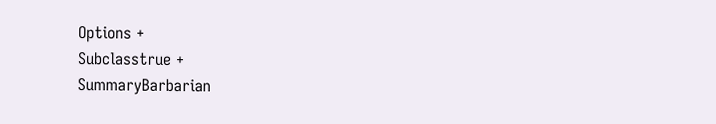Options +
Subclasstrue +
SummaryBarbarian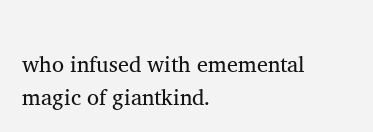who infused with ememental magic of giantkind.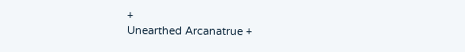+
Unearthed Arcanatrue +